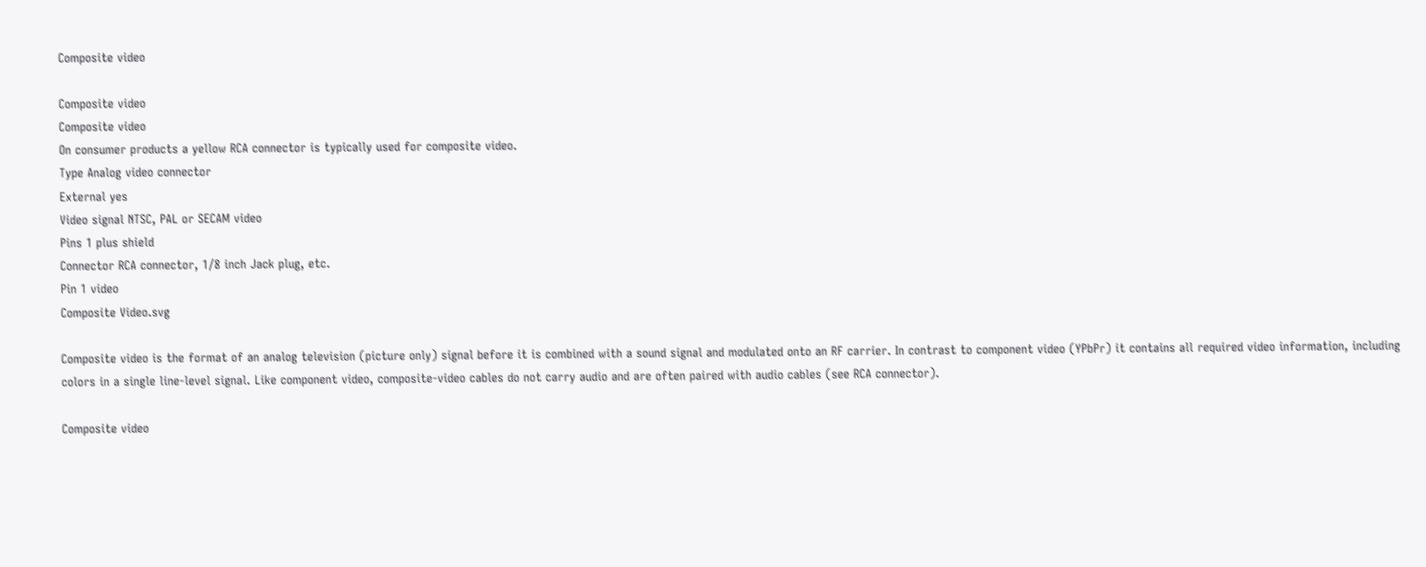Composite video

Composite video
Composite video
On consumer products a yellow RCA connector is typically used for composite video.
Type Analog video connector
External yes
Video signal NTSC, PAL or SECAM video
Pins 1 plus shield
Connector RCA connector, 1/8 inch Jack plug, etc.
Pin 1 video
Composite Video.svg

Composite video is the format of an analog television (picture only) signal before it is combined with a sound signal and modulated onto an RF carrier. In contrast to component video (YPbPr) it contains all required video information, including colors in a single line-level signal. Like component video, composite-video cables do not carry audio and are often paired with audio cables (see RCA connector).

Composite video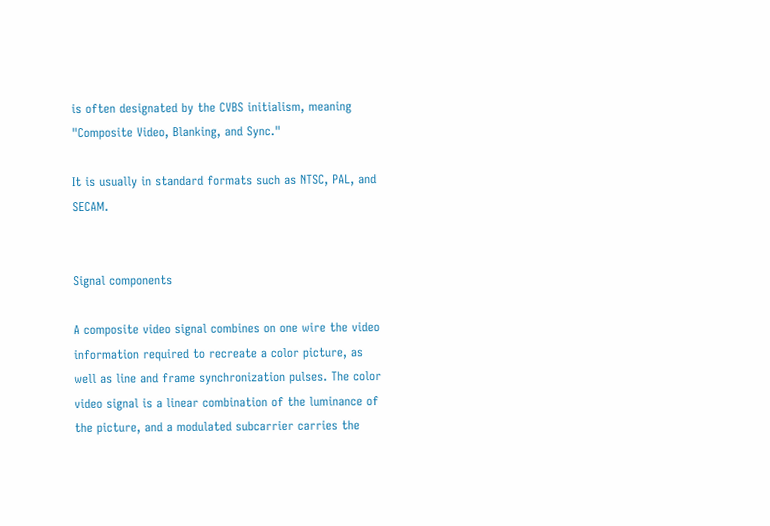is often designated by the CVBS initialism, meaning "Composite Video, Blanking, and Sync."

It is usually in standard formats such as NTSC, PAL, and SECAM.


Signal components

A composite video signal combines on one wire the video information required to recreate a color picture, as well as line and frame synchronization pulses. The color video signal is a linear combination of the luminance of the picture, and a modulated subcarrier carries the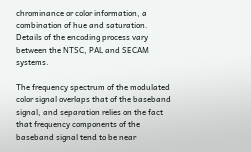chrominance or color information, a combination of hue and saturation. Details of the encoding process vary between the NTSC, PAL and SECAM systems.

The frequency spectrum of the modulated color signal overlaps that of the baseband signal, and separation relies on the fact that frequency components of the baseband signal tend to be near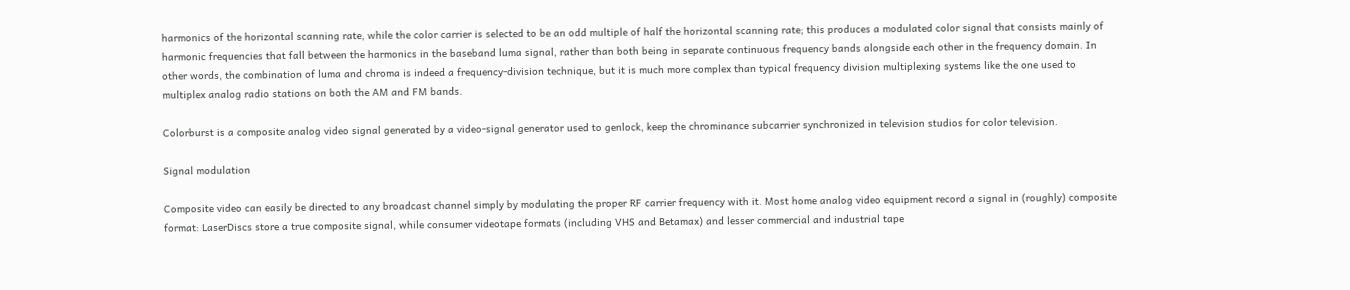harmonics of the horizontal scanning rate, while the color carrier is selected to be an odd multiple of half the horizontal scanning rate; this produces a modulated color signal that consists mainly of harmonic frequencies that fall between the harmonics in the baseband luma signal, rather than both being in separate continuous frequency bands alongside each other in the frequency domain. In other words, the combination of luma and chroma is indeed a frequency-division technique, but it is much more complex than typical frequency division multiplexing systems like the one used to multiplex analog radio stations on both the AM and FM bands.

Colorburst is a composite analog video signal generated by a video-signal generator used to genlock, keep the chrominance subcarrier synchronized in television studios for color television.

Signal modulation

Composite video can easily be directed to any broadcast channel simply by modulating the proper RF carrier frequency with it. Most home analog video equipment record a signal in (roughly) composite format: LaserDiscs store a true composite signal, while consumer videotape formats (including VHS and Betamax) and lesser commercial and industrial tape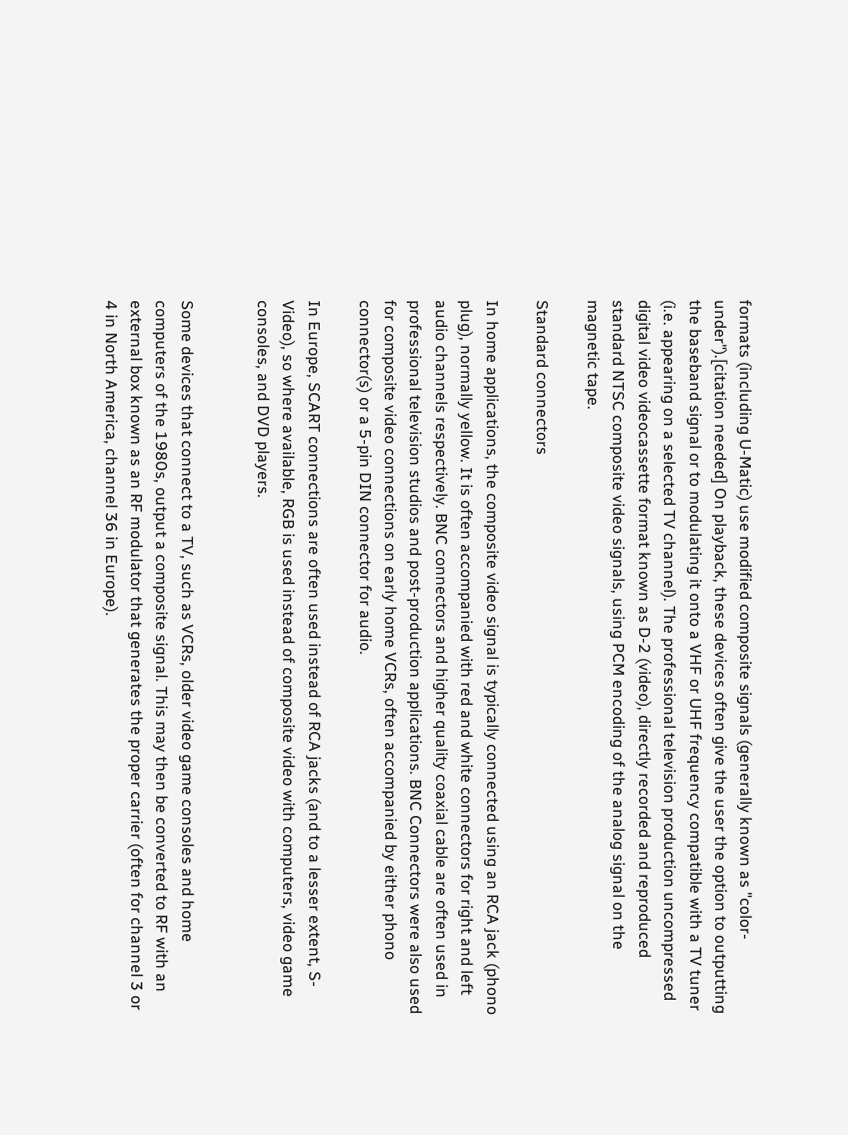formats (including U-Matic) use modified composite signals (generally known as "color-under").[citation needed] On playback, these devices often give the user the option to outputting the baseband signal or to modulating it onto a VHF or UHF frequency compatible with a TV tuner (i.e. appearing on a selected TV channel). The professional television production uncompressed digital video videocassette format known as D-2 (video), directly recorded and reproduced standard NTSC composite video signals, using PCM encoding of the analog signal on the magnetic tape.

Standard connectors

In home applications, the composite video signal is typically connected using an RCA jack (phono plug), normally yellow. It is often accompanied with red and white connectors for right and left audio channels respectively. BNC connectors and higher quality coaxial cable are often used in professional television studios and post-production applications. BNC Connectors were also used for composite video connections on early home VCRs, often accompanied by either phono connector(s) or a 5-pin DIN connector for audio.

In Europe, SCART connections are often used instead of RCA jacks (and to a lesser extent, S-Video), so where available, RGB is used instead of composite video with computers, video game consoles, and DVD players.


Some devices that connect to a TV, such as VCRs, older video game consoles and home computers of the 1980s, output a composite signal. This may then be converted to RF with an external box known as an RF modulator that generates the proper carrier (often for channel 3 or 4 in North America, channel 36 in Europe).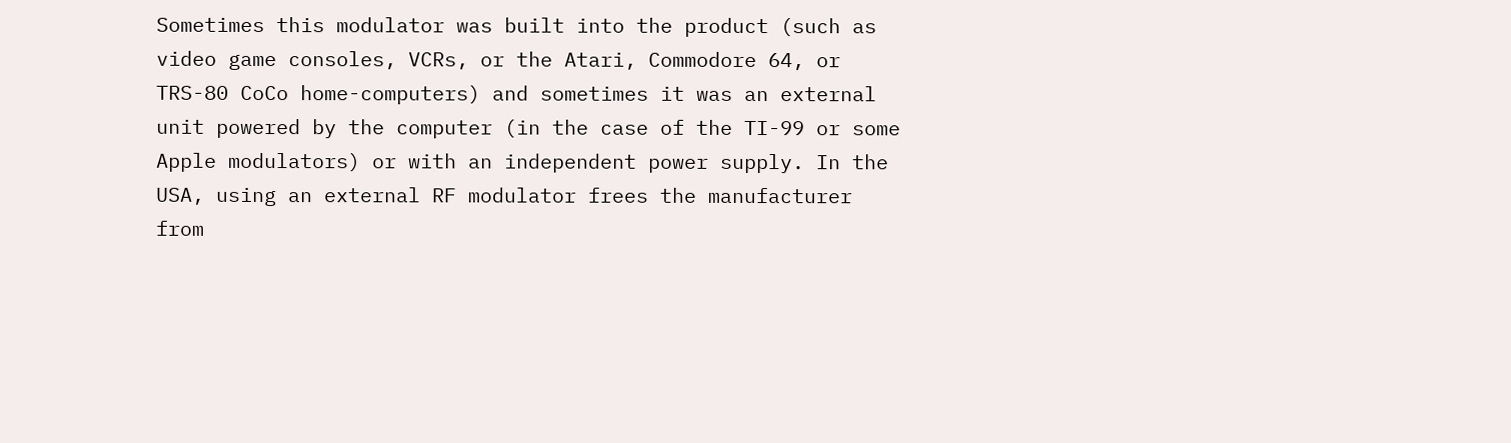Sometimes this modulator was built into the product (such as video game consoles, VCRs, or the Atari, Commodore 64, or TRS-80 CoCo home-computers) and sometimes it was an external unit powered by the computer (in the case of the TI-99 or some Apple modulators) or with an independent power supply. In the USA, using an external RF modulator frees the manufacturer from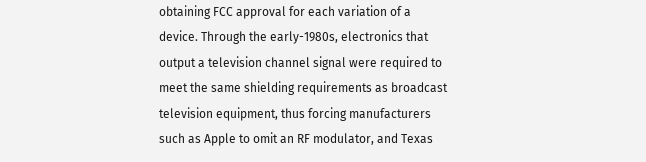obtaining FCC approval for each variation of a device. Through the early-1980s, electronics that output a television channel signal were required to meet the same shielding requirements as broadcast television equipment, thus forcing manufacturers such as Apple to omit an RF modulator, and Texas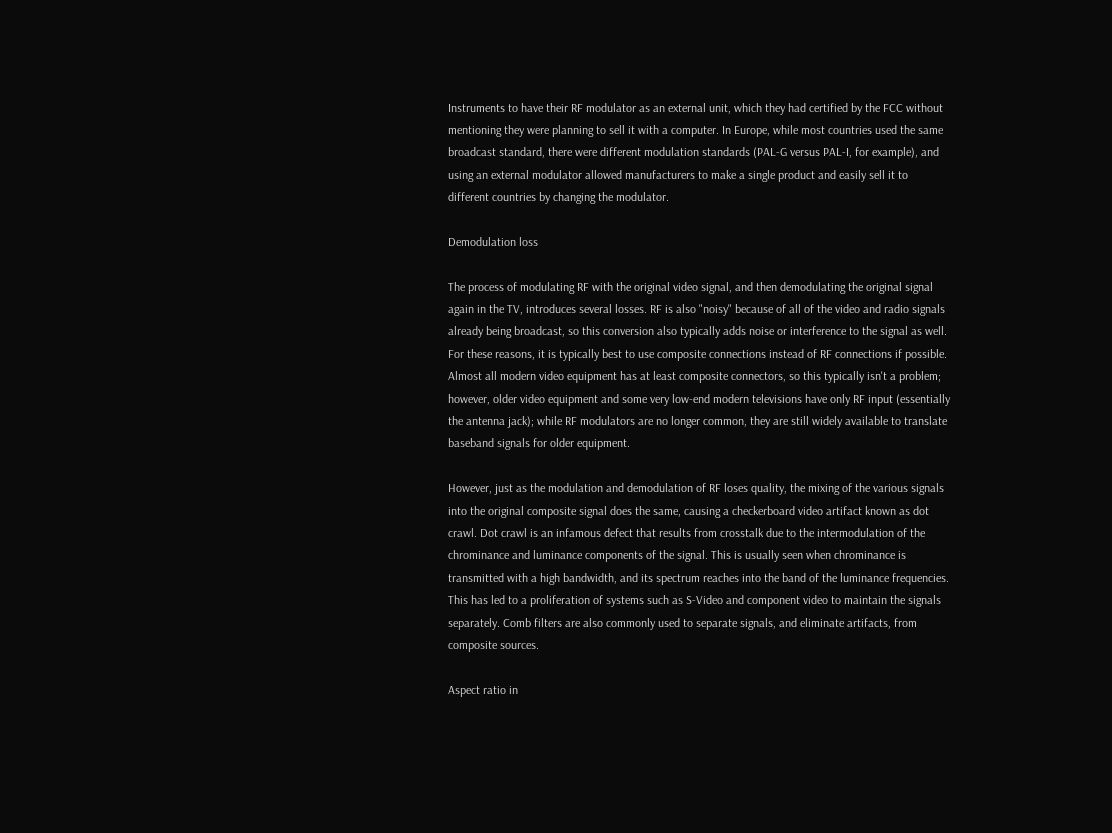Instruments to have their RF modulator as an external unit, which they had certified by the FCC without mentioning they were planning to sell it with a computer. In Europe, while most countries used the same broadcast standard, there were different modulation standards (PAL-G versus PAL-I, for example), and using an external modulator allowed manufacturers to make a single product and easily sell it to different countries by changing the modulator.

Demodulation loss

The process of modulating RF with the original video signal, and then demodulating the original signal again in the TV, introduces several losses. RF is also "noisy" because of all of the video and radio signals already being broadcast, so this conversion also typically adds noise or interference to the signal as well. For these reasons, it is typically best to use composite connections instead of RF connections if possible. Almost all modern video equipment has at least composite connectors, so this typically isn't a problem; however, older video equipment and some very low-end modern televisions have only RF input (essentially the antenna jack); while RF modulators are no longer common, they are still widely available to translate baseband signals for older equipment.

However, just as the modulation and demodulation of RF loses quality, the mixing of the various signals into the original composite signal does the same, causing a checkerboard video artifact known as dot crawl. Dot crawl is an infamous defect that results from crosstalk due to the intermodulation of the chrominance and luminance components of the signal. This is usually seen when chrominance is transmitted with a high bandwidth, and its spectrum reaches into the band of the luminance frequencies. This has led to a proliferation of systems such as S-Video and component video to maintain the signals separately. Comb filters are also commonly used to separate signals, and eliminate artifacts, from composite sources.

Aspect ratio in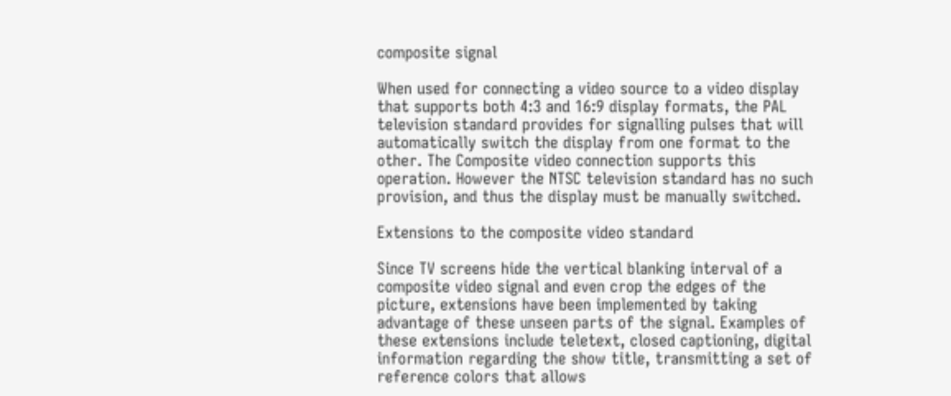composite signal

When used for connecting a video source to a video display that supports both 4:3 and 16:9 display formats, the PAL television standard provides for signalling pulses that will automatically switch the display from one format to the other. The Composite video connection supports this operation. However the NTSC television standard has no such provision, and thus the display must be manually switched.

Extensions to the composite video standard

Since TV screens hide the vertical blanking interval of a composite video signal and even crop the edges of the picture, extensions have been implemented by taking advantage of these unseen parts of the signal. Examples of these extensions include teletext, closed captioning, digital information regarding the show title, transmitting a set of reference colors that allows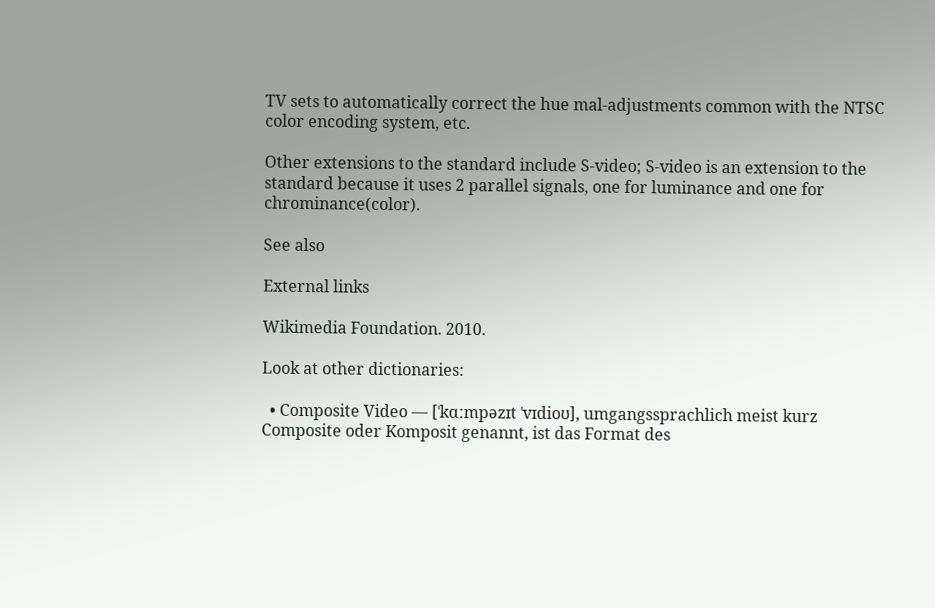TV sets to automatically correct the hue mal-adjustments common with the NTSC color encoding system, etc.

Other extensions to the standard include S-video; S-video is an extension to the standard because it uses 2 parallel signals, one for luminance and one for chrominance(color).

See also

External links

Wikimedia Foundation. 2010.

Look at other dictionaries:

  • Composite Video — [ˈkɑːmpəzɪt ˈvɪdioʊ], umgangssprachlich meist kurz Composite oder Komposit genannt, ist das Format des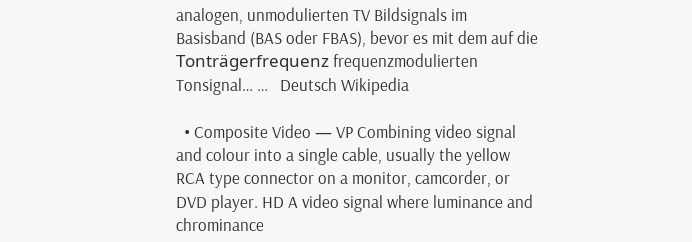analogen, unmodulierten TV Bildsignals im Basisband (BAS oder FBAS), bevor es mit dem auf die Tonträgerfrequenz frequenzmodulierten Tonsignal… …   Deutsch Wikipedia

  • Composite Video — VP Combining video signal and colour into a single cable, usually the yellow RCA type connector on a monitor, camcorder, or DVD player. HD A video signal where luminance and chrominance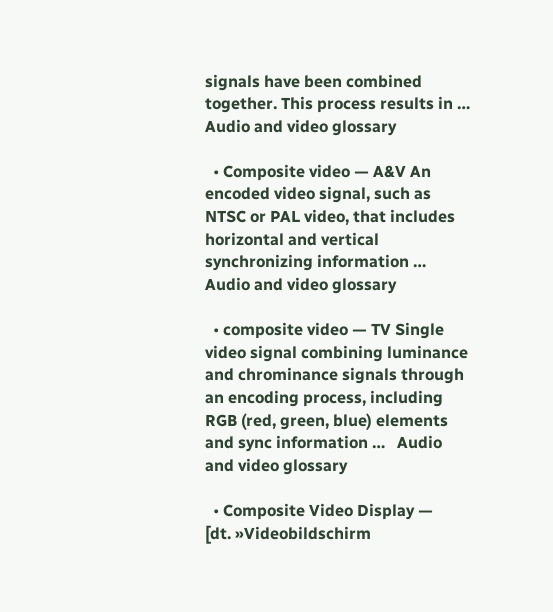signals have been combined together. This process results in …   Audio and video glossary

  • Composite video — A&V An encoded video signal, such as NTSC or PAL video, that includes horizontal and vertical synchronizing information …   Audio and video glossary

  • composite video — TV Single video signal combining luminance and chrominance signals through an encoding process, including RGB (red, green, blue) elements and sync information …   Audio and video glossary

  • Composite Video Display —   [dt. »Videobildschirm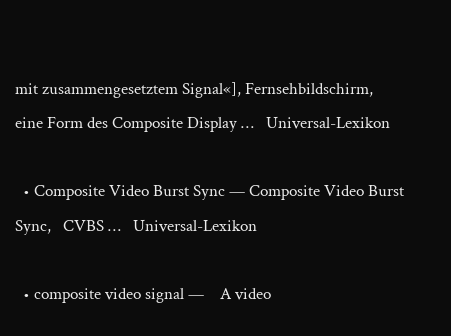mit zusammengesetztem Signal«], Fernsehbildschirm, eine Form des Composite Display …   Universal-Lexikon

  • Composite Video Burst Sync — Composite Video Burst Sync,   CVBS …   Universal-Lexikon

  • composite video signal —    A video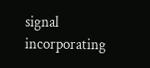signal incorporating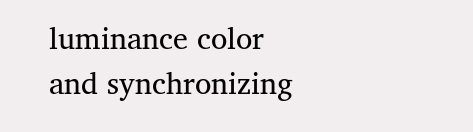luminance color and synchronizing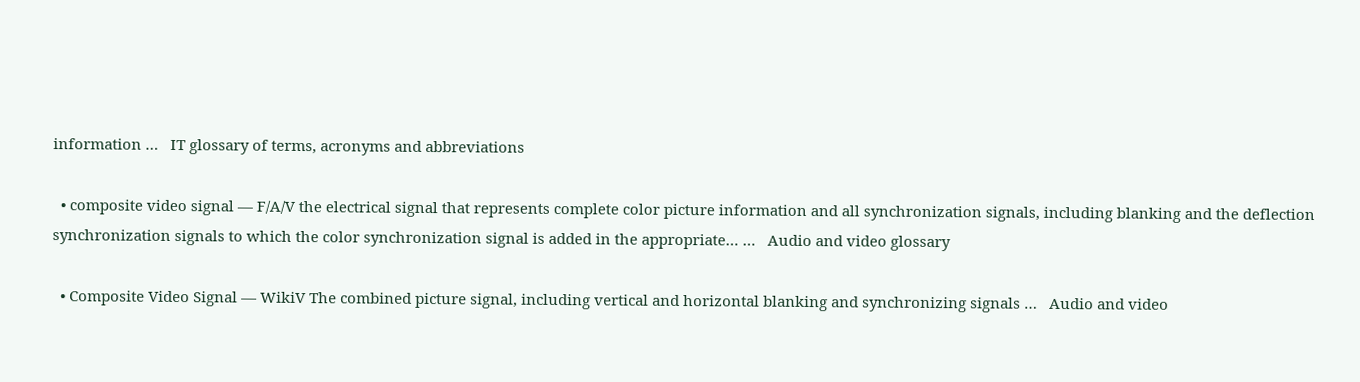information …   IT glossary of terms, acronyms and abbreviations

  • composite video signal — F/A/V the electrical signal that represents complete color picture information and all synchronization signals, including blanking and the deflection synchronization signals to which the color synchronization signal is added in the appropriate… …   Audio and video glossary

  • Composite Video Signal — WikiV The combined picture signal, including vertical and horizontal blanking and synchronizing signals …   Audio and video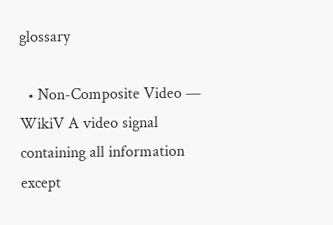glossary

  • Non-Composite Video — WikiV A video signal containing all information except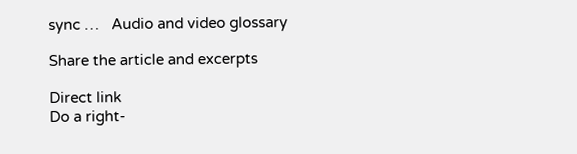sync …   Audio and video glossary

Share the article and excerpts

Direct link
Do a right-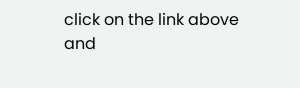click on the link above
and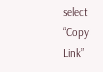select “Copy Link”